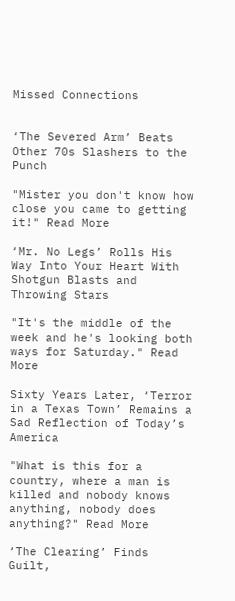Missed Connections


‘The Severed Arm’ Beats Other 70s Slashers to the Punch

"Mister you don't know how close you came to getting it!" Read More

‘Mr. No Legs’ Rolls His Way Into Your Heart With Shotgun Blasts and Throwing Stars

"It's the middle of the week and he's looking both ways for Saturday." Read More

Sixty Years Later, ‘Terror in a Texas Town’ Remains a Sad Reflection of Today’s America

"What is this for a country, where a man is killed and nobody knows anything, nobody does anything?" Read More

‘The Clearing’ Finds Guilt,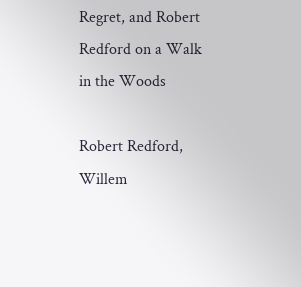Regret, and Robert Redford on a Walk in the Woods

Robert Redford, Willem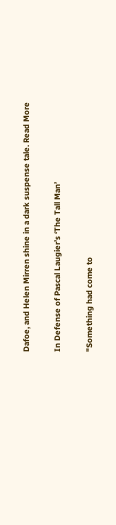Dafoe, and Helen Mirren shine in a dark suspense tale. Read More

In Defense of Pascal Laugier’s ‘The Tall Man’

"Something had come to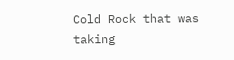Cold Rock that was taking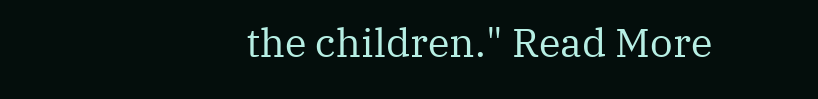the children." Read More